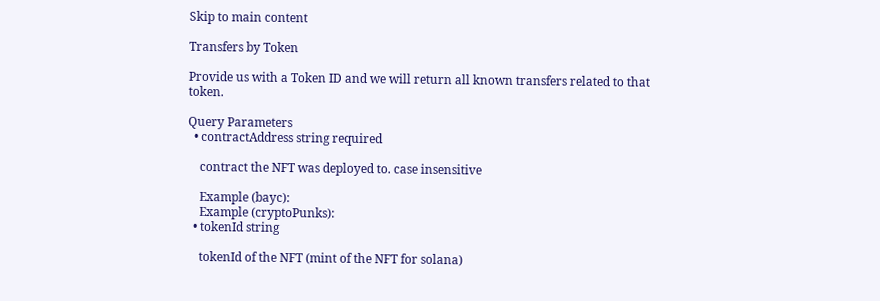Skip to main content

Transfers by Token

Provide us with a Token ID and we will return all known transfers related to that token.

Query Parameters
  • contractAddress string required

    contract the NFT was deployed to. case insensitive

    Example (bayc):
    Example (cryptoPunks):
  • tokenId string

    tokenId of the NFT (mint of the NFT for solana)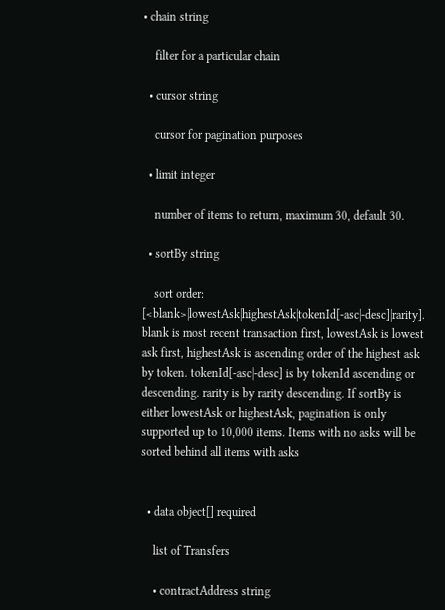• chain string

    filter for a particular chain

  • cursor string

    cursor for pagination purposes

  • limit integer

    number of items to return, maximum 30, default 30.

  • sortBy string

    sort order: [<blank>|lowestAsk|highestAsk|tokenId[-asc|-desc]|rarity]. blank is most recent transaction first, lowestAsk is lowest ask first, highestAsk is ascending order of the highest ask by token. tokenId[-asc|-desc] is by tokenId ascending or descending. rarity is by rarity descending. If sortBy is either lowestAsk or highestAsk, pagination is only supported up to 10,000 items. Items with no asks will be sorted behind all items with asks


  • data object[] required

    list of Transfers

    • contractAddress string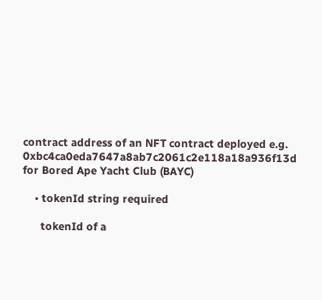contract address of an NFT contract deployed e.g. 0xbc4ca0eda7647a8ab7c2061c2e118a18a936f13d for Bored Ape Yacht Club (BAYC)

    • tokenId string required

      tokenId of a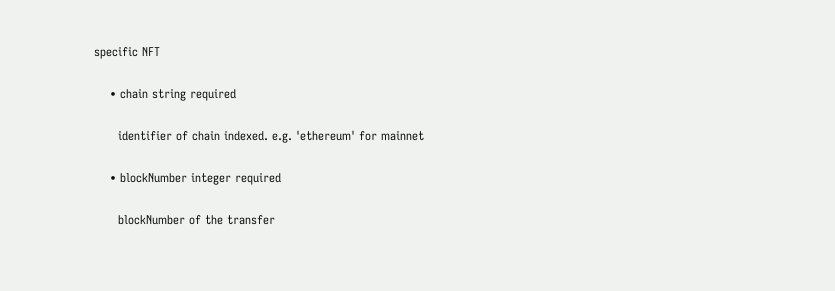specific NFT

    • chain string required

      identifier of chain indexed. e.g. 'ethereum' for mainnet

    • blockNumber integer required

      blockNumber of the transfer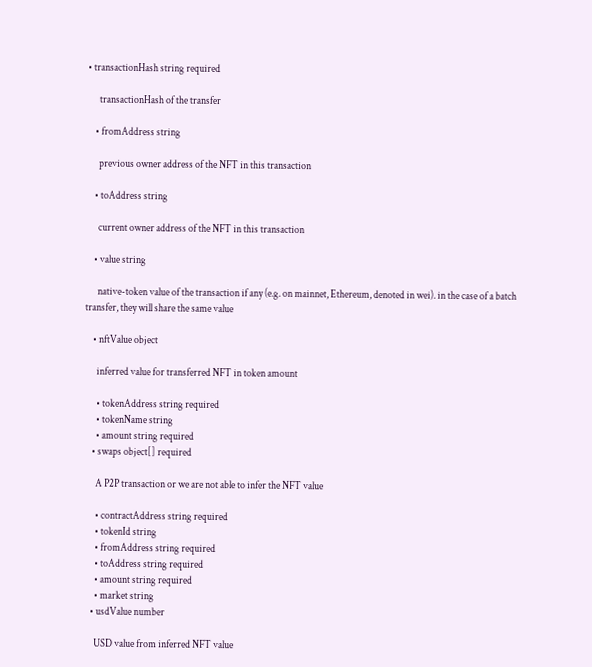• transactionHash string required

      transactionHash of the transfer

    • fromAddress string

      previous owner address of the NFT in this transaction

    • toAddress string

      current owner address of the NFT in this transaction

    • value string

      native-token value of the transaction if any (e.g. on mainnet, Ethereum, denoted in wei). in the case of a batch transfer, they will share the same value

    • nftValue object

      inferred value for transferred NFT in token amount

      • tokenAddress string required
      • tokenName string
      • amount string required
    • swaps object[] required

      A P2P transaction or we are not able to infer the NFT value

      • contractAddress string required
      • tokenId string
      • fromAddress string required
      • toAddress string required
      • amount string required
      • market string
    • usdValue number

      USD value from inferred NFT value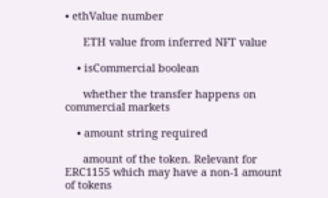• ethValue number

      ETH value from inferred NFT value

    • isCommercial boolean

      whether the transfer happens on commercial markets

    • amount string required

      amount of the token. Relevant for ERC1155 which may have a non-1 amount of tokens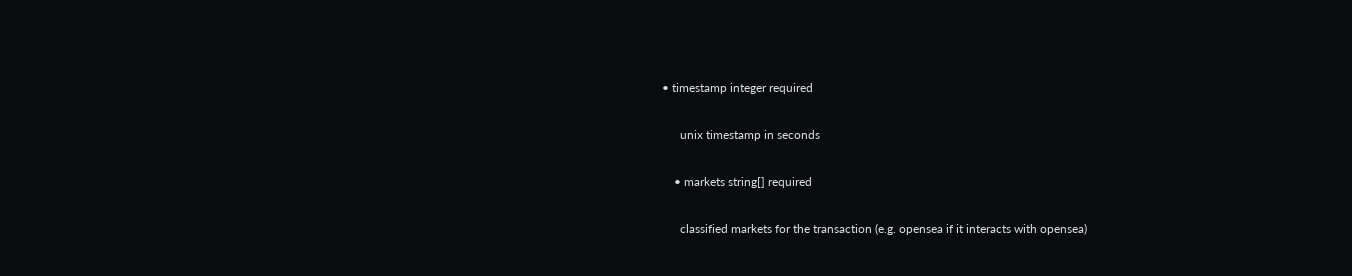• timestamp integer required

      unix timestamp in seconds

    • markets string[] required

      classified markets for the transaction (e.g. opensea if it interacts with opensea)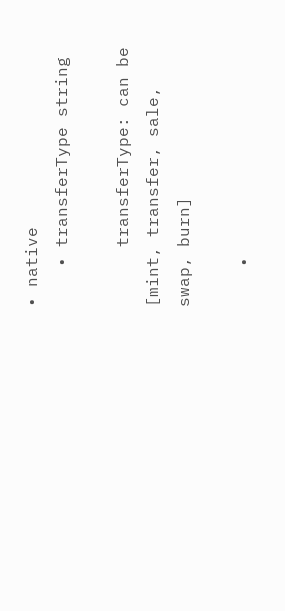• native
    • transferType string

      transferType: can be [mint, transfer, sale, swap, burn]

    •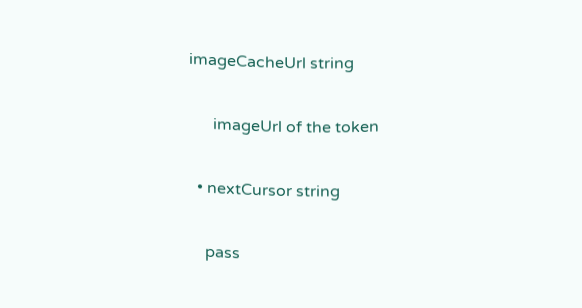imageCacheUrl string

      imageUrl of the token

  • nextCursor string

    pass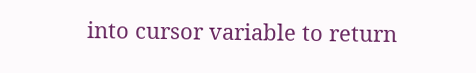into cursor variable to return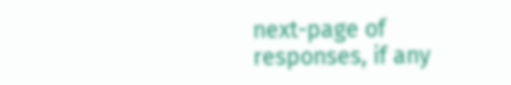next-page of responses, if any